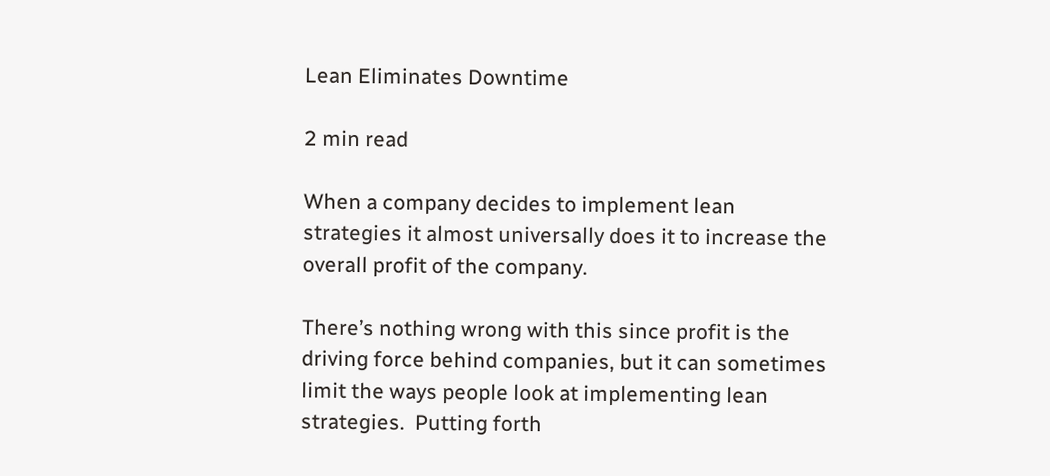Lean Eliminates Downtime

2 min read

When a company decides to implement lean strategies it almost universally does it to increase the overall profit of the company.

There’s nothing wrong with this since profit is the driving force behind companies, but it can sometimes limit the ways people look at implementing lean strategies.  Putting forth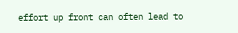effort up front can often lead to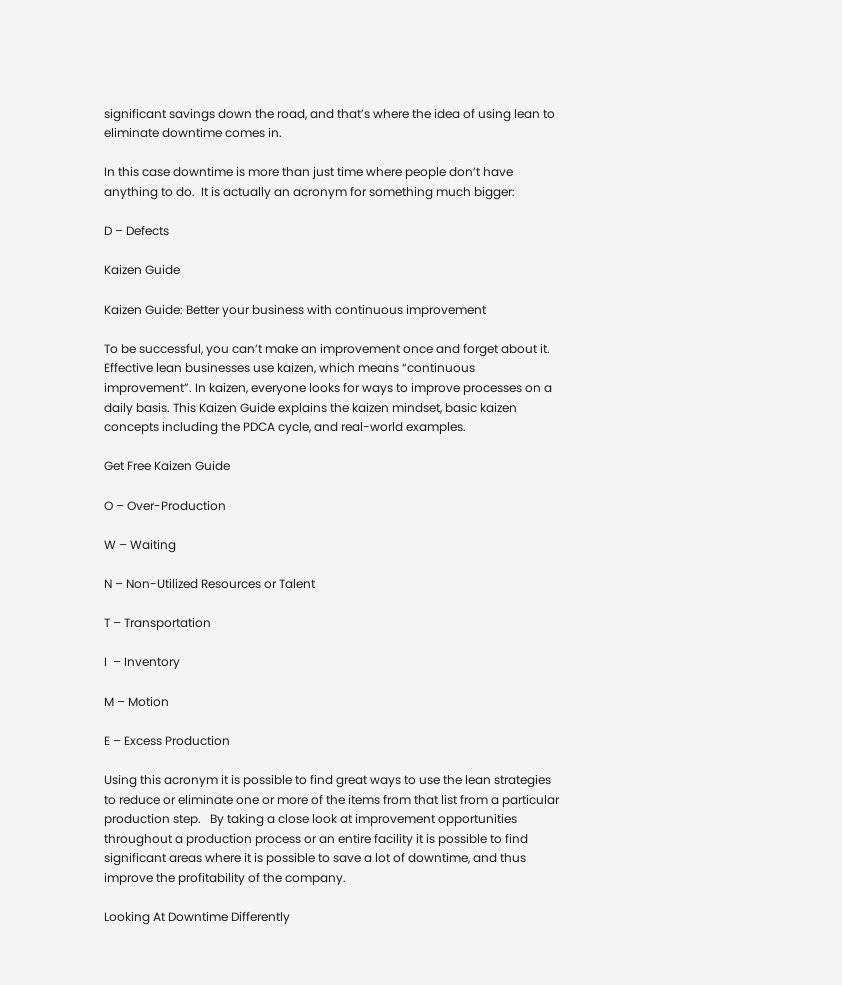significant savings down the road, and that’s where the idea of using lean to eliminate downtime comes in.

In this case downtime is more than just time where people don’t have anything to do.  It is actually an acronym for something much bigger:

D – Defects

Kaizen Guide

Kaizen Guide: Better your business with continuous improvement

To be successful, you can’t make an improvement once and forget about it. Effective lean businesses use kaizen, which means “continuous improvement”. In kaizen, everyone looks for ways to improve processes on a daily basis. This Kaizen Guide explains the kaizen mindset, basic kaizen concepts including the PDCA cycle, and real-world examples.

Get Free Kaizen Guide

O – Over-Production

W – Waiting

N – Non-Utilized Resources or Talent

T – Transportation

I  – Inventory

M – Motion

E – Excess Production

Using this acronym it is possible to find great ways to use the lean strategies to reduce or eliminate one or more of the items from that list from a particular production step.   By taking a close look at improvement opportunities throughout a production process or an entire facility it is possible to find significant areas where it is possible to save a lot of downtime, and thus improve the profitability of the company.

Looking At Downtime Differently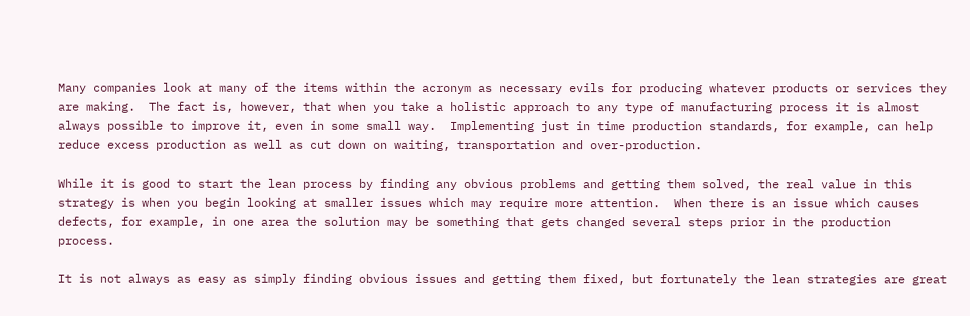Many companies look at many of the items within the acronym as necessary evils for producing whatever products or services they are making.  The fact is, however, that when you take a holistic approach to any type of manufacturing process it is almost always possible to improve it, even in some small way.  Implementing just in time production standards, for example, can help reduce excess production as well as cut down on waiting, transportation and over-production.

While it is good to start the lean process by finding any obvious problems and getting them solved, the real value in this strategy is when you begin looking at smaller issues which may require more attention.  When there is an issue which causes defects, for example, in one area the solution may be something that gets changed several steps prior in the production process.

It is not always as easy as simply finding obvious issues and getting them fixed, but fortunately the lean strategies are great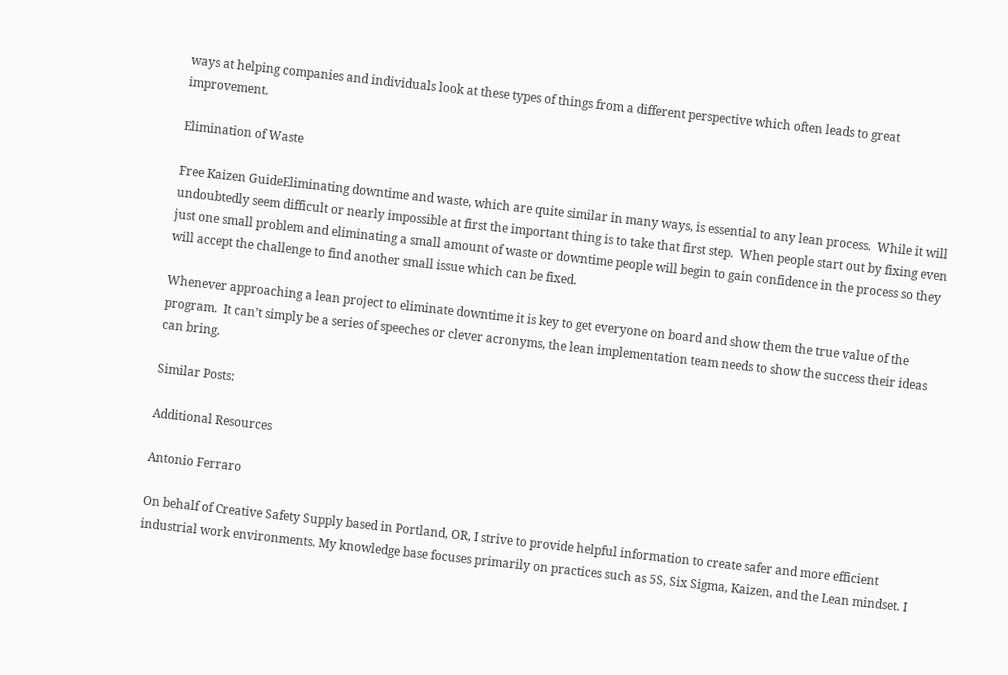ways at helping companies and individuals look at these types of things from a different perspective which often leads to great improvement.

Elimination of Waste

Free Kaizen GuideEliminating downtime and waste, which are quite similar in many ways, is essential to any lean process.  While it will undoubtedly seem difficult or nearly impossible at first the important thing is to take that first step.  When people start out by fixing even just one small problem and eliminating a small amount of waste or downtime people will begin to gain confidence in the process so they will accept the challenge to find another small issue which can be fixed.

Whenever approaching a lean project to eliminate downtime it is key to get everyone on board and show them the true value of the program.  It can’t simply be a series of speeches or clever acronyms, the lean implementation team needs to show the success their ideas can bring.

Similar Posts:

Additional Resources

Antonio Ferraro

On behalf of Creative Safety Supply based in Portland, OR, I strive to provide helpful information to create safer and more efficient industrial work environments. My knowledge base focuses primarily on practices such as 5S, Six Sigma, Kaizen, and the Lean mindset. I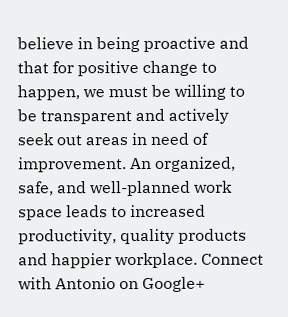believe in being proactive and that for positive change to happen, we must be willing to be transparent and actively seek out areas in need of improvement. An organized, safe, and well-planned work space leads to increased productivity, quality products and happier workplace. Connect with Antonio on Google+